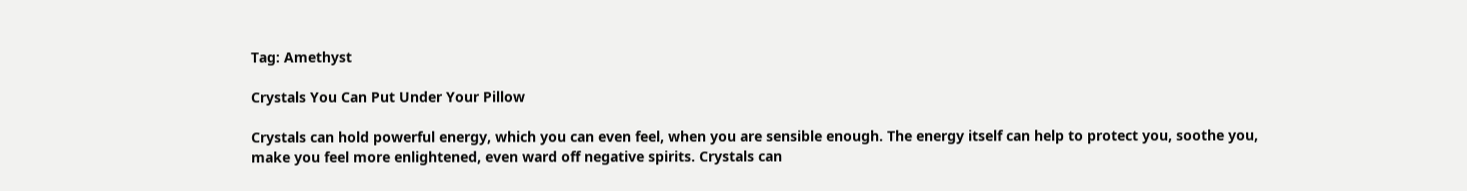Tag: Amethyst

Crystals You Can Put Under Your Pillow

Crystals can hold powerful energy, which you can even feel, when you are sensible enough. The energy itself can help to protect you, soothe you, make you feel more enlightened, even ward off negative spirits. Crystals can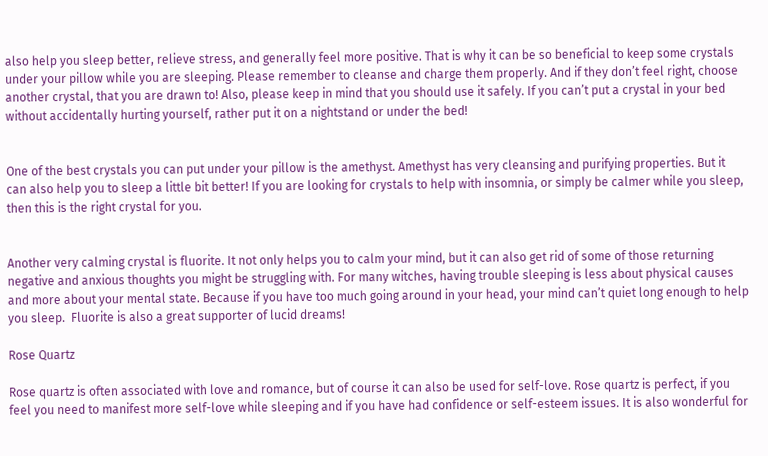also help you sleep better, relieve stress, and generally feel more positive. That is why it can be so beneficial to keep some crystals under your pillow while you are sleeping. Please remember to cleanse and charge them properly. And if they don’t feel right, choose another crystal, that you are drawn to! Also, please keep in mind that you should use it safely. If you can’t put a crystal in your bed without accidentally hurting yourself, rather put it on a nightstand or under the bed!


One of the best crystals you can put under your pillow is the amethyst. Amethyst has very cleansing and purifying properties. But it can also help you to sleep a little bit better! If you are looking for crystals to help with insomnia, or simply be calmer while you sleep, then this is the right crystal for you.


Another very calming crystal is fluorite. It not only helps you to calm your mind, but it can also get rid of some of those returning negative and anxious thoughts you might be struggling with. For many witches, having trouble sleeping is less about physical causes and more about your mental state. Because if you have too much going around in your head, your mind can’t quiet long enough to help you sleep.  Fluorite is also a great supporter of lucid dreams!

Rose Quartz

Rose quartz is often associated with love and romance, but of course it can also be used for self-love. Rose quartz is perfect, if you feel you need to manifest more self-love while sleeping and if you have had confidence or self-esteem issues. It is also wonderful for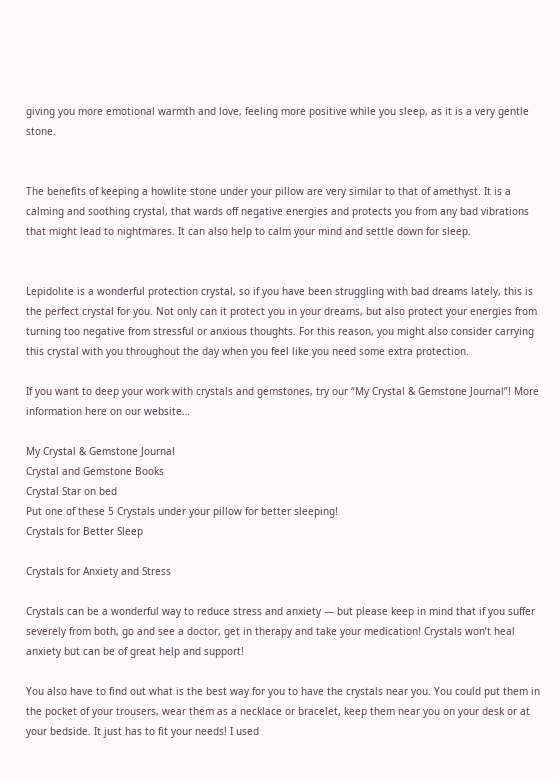giving you more emotional warmth and love, feeling more positive while you sleep, as it is a very gentle stone.


The benefits of keeping a howlite stone under your pillow are very similar to that of amethyst. It is a calming and soothing crystal, that wards off negative energies and protects you from any bad vibrations that might lead to nightmares. It can also help to calm your mind and settle down for sleep.


Lepidolite is a wonderful protection crystal, so if you have been struggling with bad dreams lately, this is the perfect crystal for you. Not only can it protect you in your dreams, but also protect your energies from turning too negative from stressful or anxious thoughts. For this reason, you might also consider carrying this crystal with you throughout the day when you feel like you need some extra protection.

If you want to deep your work with crystals and gemstones, try our “My Crystal & Gemstone Journal”! More information here on our website…

My Crystal & Gemstone Journal
Crystal and Gemstone Books
Crystal Star on bed
Put one of these 5 Crystals under your pillow for better sleeping!
Crystals for Better Sleep

Crystals for Anxiety and Stress

Crystals can be a wonderful way to reduce stress and anxiety — but please keep in mind that if you suffer severely from both, go and see a doctor, get in therapy and take your medication! Crystals won’t heal anxiety but can be of great help and support!

You also have to find out what is the best way for you to have the crystals near you. You could put them in the pocket of your trousers, wear them as a necklace or bracelet, keep them near you on your desk or at your bedside. It just has to fit your needs! I used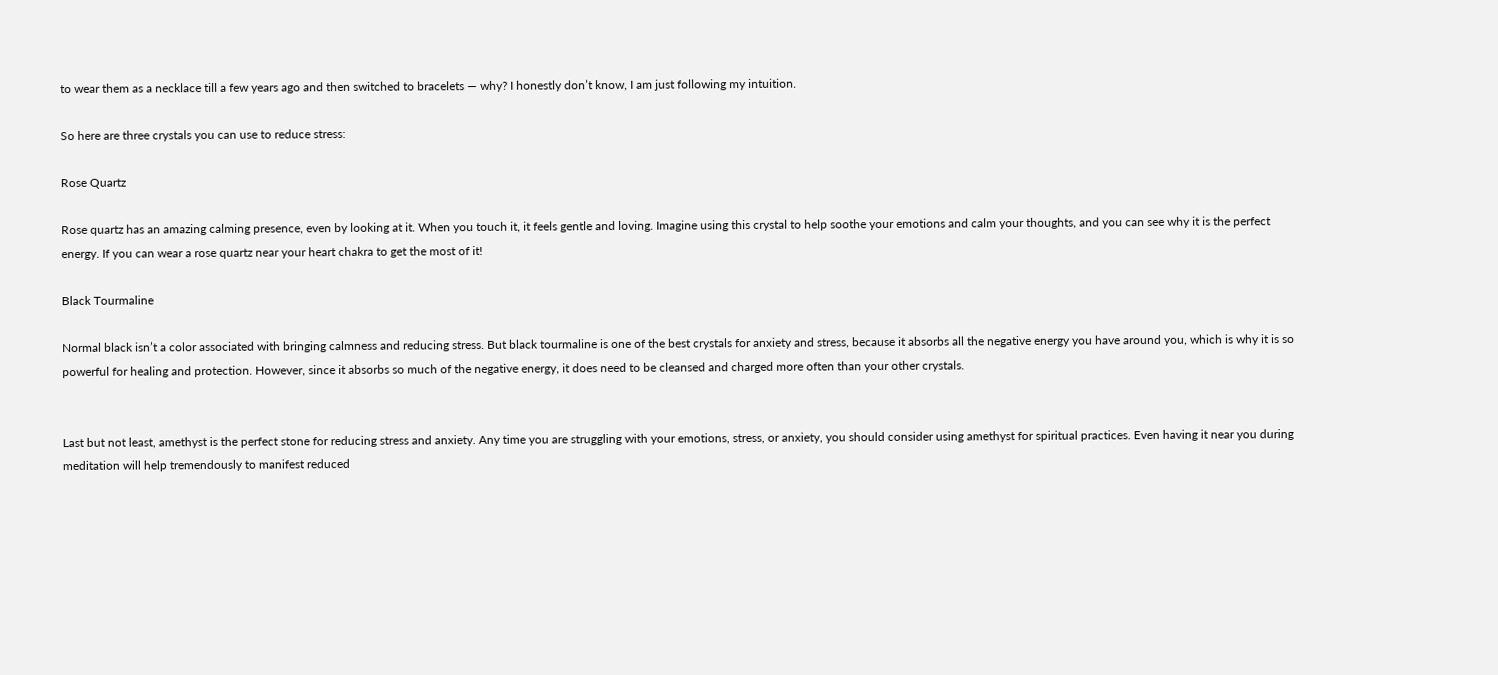to wear them as a necklace till a few years ago and then switched to bracelets — why? I honestly don’t know, I am just following my intuition.

So here are three crystals you can use to reduce stress:

Rose Quartz

Rose quartz has an amazing calming presence, even by looking at it. When you touch it, it feels gentle and loving. Imagine using this crystal to help soothe your emotions and calm your thoughts, and you can see why it is the perfect energy. If you can wear a rose quartz near your heart chakra to get the most of it!

Black Tourmaline

Normal black isn’t a color associated with bringing calmness and reducing stress. But black tourmaline is one of the best crystals for anxiety and stress, because it absorbs all the negative energy you have around you, which is why it is so powerful for healing and protection. However, since it absorbs so much of the negative energy, it does need to be cleansed and charged more often than your other crystals.


Last but not least, amethyst is the perfect stone for reducing stress and anxiety. Any time you are struggling with your emotions, stress, or anxiety, you should consider using amethyst for spiritual practices. Even having it near you during meditation will help tremendously to manifest reduced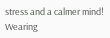stress and a calmer mind! Wearing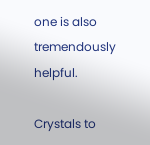one is also tremendously helpful.

Crystals to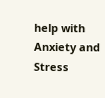help with Anxiety and Stress